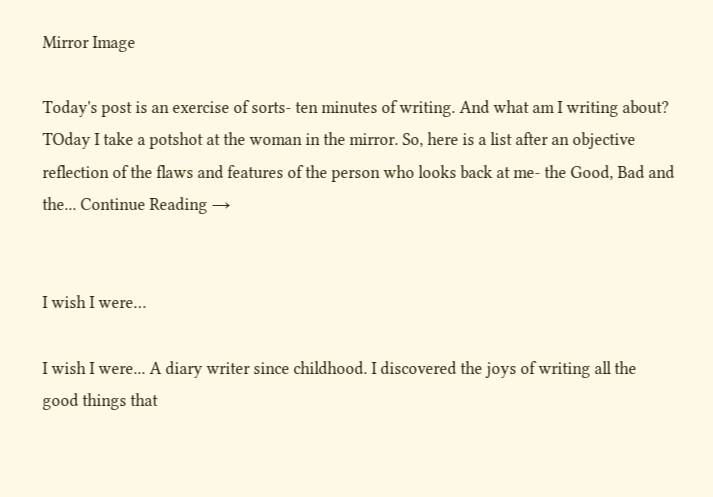Mirror Image

Today's post is an exercise of sorts- ten minutes of writing. And what am I writing about? TOday I take a potshot at the woman in the mirror. So, here is a list after an objective reflection of the flaws and features of the person who looks back at me- the Good, Bad and the... Continue Reading →


I wish I were…

I wish I were... A diary writer since childhood. I discovered the joys of writing all the good things that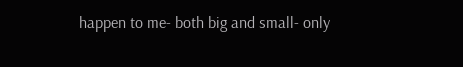happen to me- both big and small- only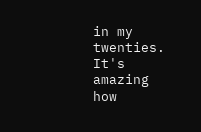in my twenties. It's amazing how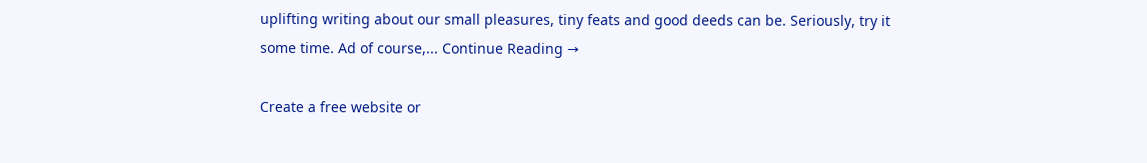uplifting writing about our small pleasures, tiny feats and good deeds can be. Seriously, try it some time. Ad of course,... Continue Reading →

Create a free website or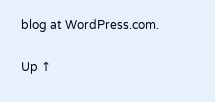blog at WordPress.com.

Up ↑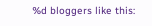%d bloggers like this: